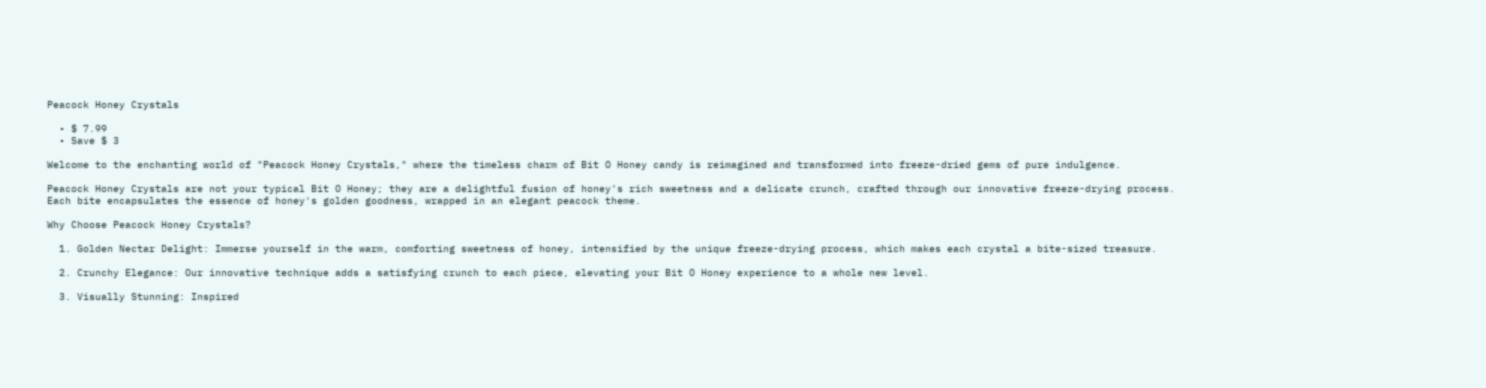Peacock Honey Crystals

  • $ 7.99
  • Save $ 3

Welcome to the enchanting world of "Peacock Honey Crystals," where the timeless charm of Bit O Honey candy is reimagined and transformed into freeze-dried gems of pure indulgence.

Peacock Honey Crystals are not your typical Bit O Honey; they are a delightful fusion of honey's rich sweetness and a delicate crunch, crafted through our innovative freeze-drying process. Each bite encapsulates the essence of honey's golden goodness, wrapped in an elegant peacock theme.

Why Choose Peacock Honey Crystals?

  1. Golden Nectar Delight: Immerse yourself in the warm, comforting sweetness of honey, intensified by the unique freeze-drying process, which makes each crystal a bite-sized treasure.

  2. Crunchy Elegance: Our innovative technique adds a satisfying crunch to each piece, elevating your Bit O Honey experience to a whole new level.

  3. Visually Stunning: Inspired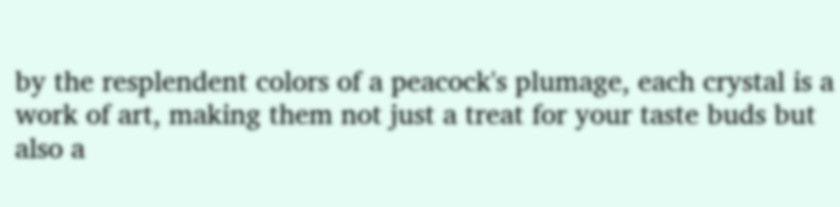by the resplendent colors of a peacock's plumage, each crystal is a work of art, making them not just a treat for your taste buds but also a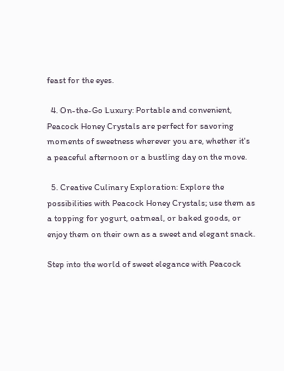feast for the eyes.

  4. On-the-Go Luxury: Portable and convenient, Peacock Honey Crystals are perfect for savoring moments of sweetness wherever you are, whether it's a peaceful afternoon or a bustling day on the move.

  5. Creative Culinary Exploration: Explore the possibilities with Peacock Honey Crystals; use them as a topping for yogurt, oatmeal, or baked goods, or enjoy them on their own as a sweet and elegant snack.

Step into the world of sweet elegance with Peacock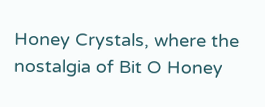Honey Crystals, where the nostalgia of Bit O Honey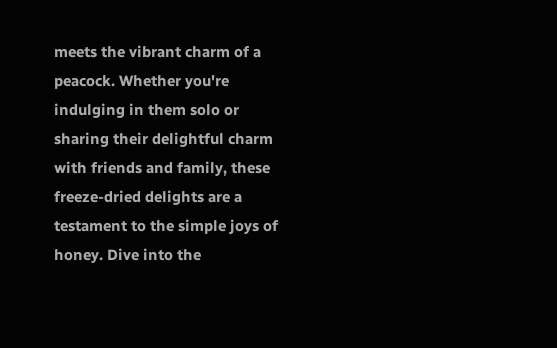meets the vibrant charm of a peacock. Whether you're indulging in them solo or sharing their delightful charm with friends and family, these freeze-dried delights are a testament to the simple joys of honey. Dive into the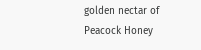golden nectar of Peacock Honey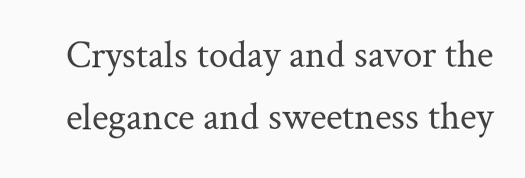Crystals today and savor the elegance and sweetness they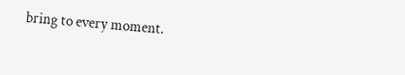bring to every moment.